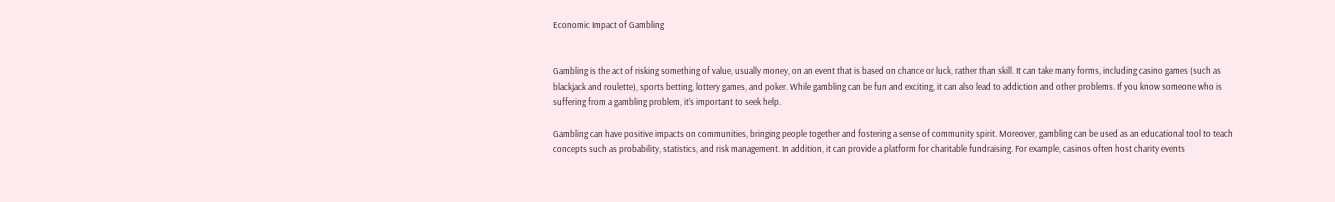Economic Impact of Gambling


Gambling is the act of risking something of value, usually money, on an event that is based on chance or luck, rather than skill. It can take many forms, including casino games (such as blackjack and roulette), sports betting, lottery games, and poker. While gambling can be fun and exciting, it can also lead to addiction and other problems. If you know someone who is suffering from a gambling problem, it’s important to seek help.

Gambling can have positive impacts on communities, bringing people together and fostering a sense of community spirit. Moreover, gambling can be used as an educational tool to teach concepts such as probability, statistics, and risk management. In addition, it can provide a platform for charitable fundraising. For example, casinos often host charity events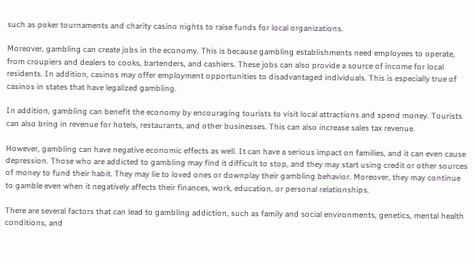such as poker tournaments and charity casino nights to raise funds for local organizations.

Moreover, gambling can create jobs in the economy. This is because gambling establishments need employees to operate, from croupiers and dealers to cooks, bartenders, and cashiers. These jobs can also provide a source of income for local residents. In addition, casinos may offer employment opportunities to disadvantaged individuals. This is especially true of casinos in states that have legalized gambling.

In addition, gambling can benefit the economy by encouraging tourists to visit local attractions and spend money. Tourists can also bring in revenue for hotels, restaurants, and other businesses. This can also increase sales tax revenue.

However, gambling can have negative economic effects as well. It can have a serious impact on families, and it can even cause depression. Those who are addicted to gambling may find it difficult to stop, and they may start using credit or other sources of money to fund their habit. They may lie to loved ones or downplay their gambling behavior. Moreover, they may continue to gamble even when it negatively affects their finances, work, education, or personal relationships.

There are several factors that can lead to gambling addiction, such as family and social environments, genetics, mental health conditions, and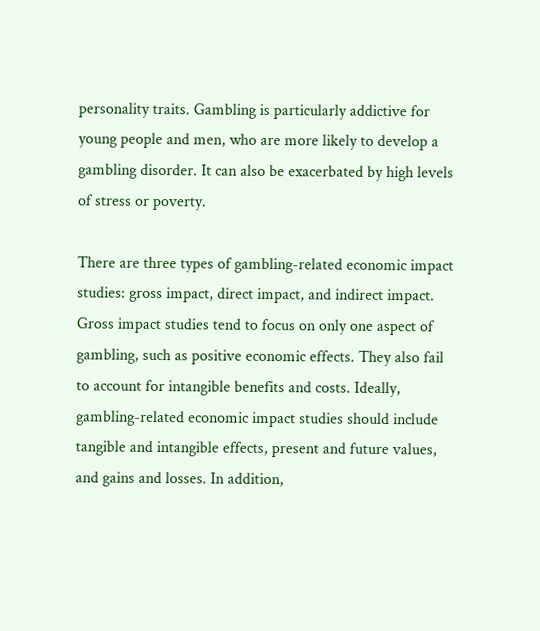personality traits. Gambling is particularly addictive for young people and men, who are more likely to develop a gambling disorder. It can also be exacerbated by high levels of stress or poverty.

There are three types of gambling-related economic impact studies: gross impact, direct impact, and indirect impact. Gross impact studies tend to focus on only one aspect of gambling, such as positive economic effects. They also fail to account for intangible benefits and costs. Ideally, gambling-related economic impact studies should include tangible and intangible effects, present and future values, and gains and losses. In addition,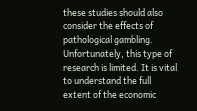these studies should also consider the effects of pathological gambling. Unfortunately, this type of research is limited. It is vital to understand the full extent of the economic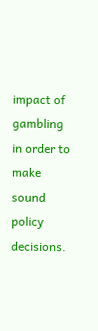impact of gambling in order to make sound policy decisions.